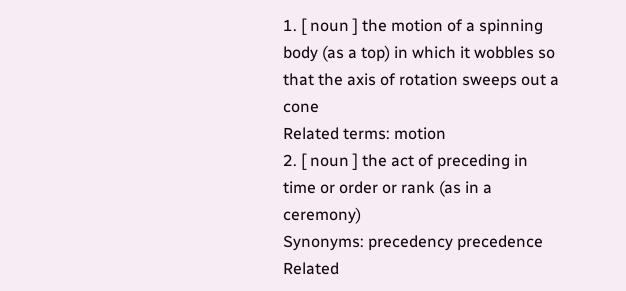1. [ noun ] the motion of a spinning body (as a top) in which it wobbles so that the axis of rotation sweeps out a cone
Related terms: motion
2. [ noun ] the act of preceding in time or order or rank (as in a ceremony)
Synonyms: precedency precedence
Related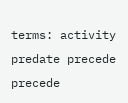terms: activity predate precede precede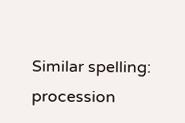Similar spelling:   procession